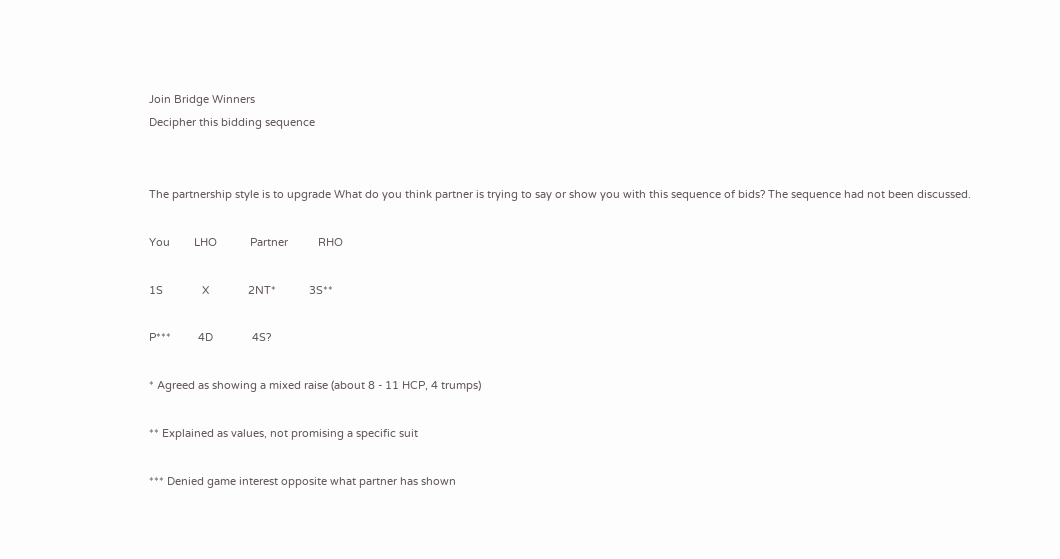Join Bridge Winners
Decipher this bidding sequence


The partnership style is to upgrade What do you think partner is trying to say or show you with this sequence of bids? The sequence had not been discussed.

You        LHO           Partner          RHO

1S             X             2NT*           3S**

P***         4D             4S?

* Agreed as showing a mixed raise (about 8 - 11 HCP, 4 trumps)

** Explained as values, not promising a specific suit

*** Denied game interest opposite what partner has shown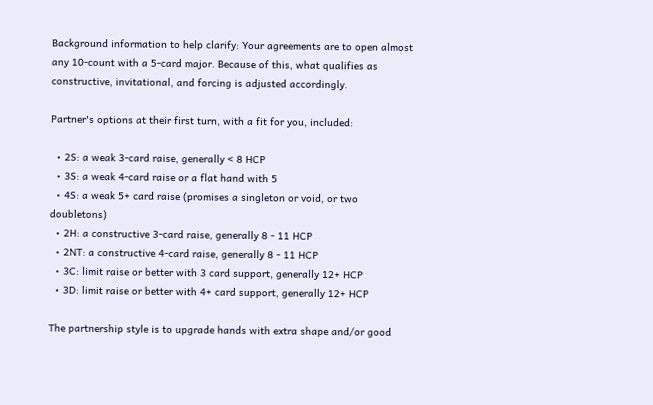Background information to help clarify: Your agreements are to open almost any 10-count with a 5-card major. Because of this, what qualifies as constructive, invitational, and forcing is adjusted accordingly.

Partner's options at their first turn, with a fit for you, included:

  • 2S: a weak 3-card raise, generally < 8 HCP
  • 3S: a weak 4-card raise or a flat hand with 5
  • 4S: a weak 5+ card raise (promises a singleton or void, or two doubletons)
  • 2H: a constructive 3-card raise, generally 8 - 11 HCP
  • 2NT: a constructive 4-card raise, generally 8 - 11 HCP
  • 3C: limit raise or better with 3 card support, generally 12+ HCP
  • 3D: limit raise or better with 4+ card support, generally 12+ HCP

The partnership style is to upgrade hands with extra shape and/or good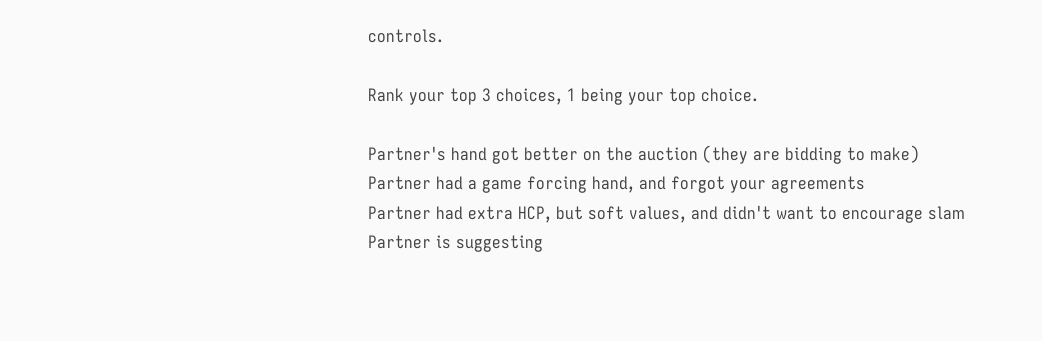controls.

Rank your top 3 choices, 1 being your top choice.

Partner's hand got better on the auction (they are bidding to make)
Partner had a game forcing hand, and forgot your agreements
Partner had extra HCP, but soft values, and didn't want to encourage slam
Partner is suggesting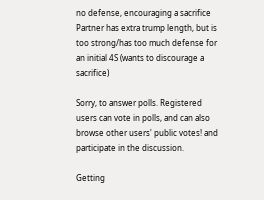no defense, encouraging a sacrifice
Partner has extra trump length, but is too strong/has too much defense for an initial 4S (wants to discourage a sacrifice)

Sorry, to answer polls. Registered users can vote in polls, and can also browse other users' public votes! and participate in the discussion.

Getting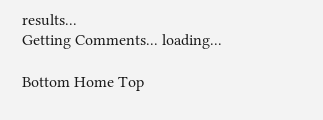results...
Getting Comments... loading...

Bottom Home Top